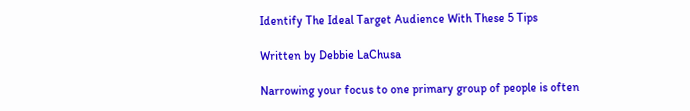Identify The Ideal Target Audience With These 5 Tips

Written by Debbie LaChusa

Narrowing your focus to one primary group of people is often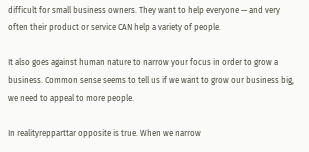difficult for small business owners. They want to help everyone — and very often their product or service CAN help a variety of people.

It also goes against human nature to narrow your focus in order to grow a business. Common sense seems to tell us if we want to grow our business big, we need to appeal to more people.

In realityrepparttar opposite is true. When we narrow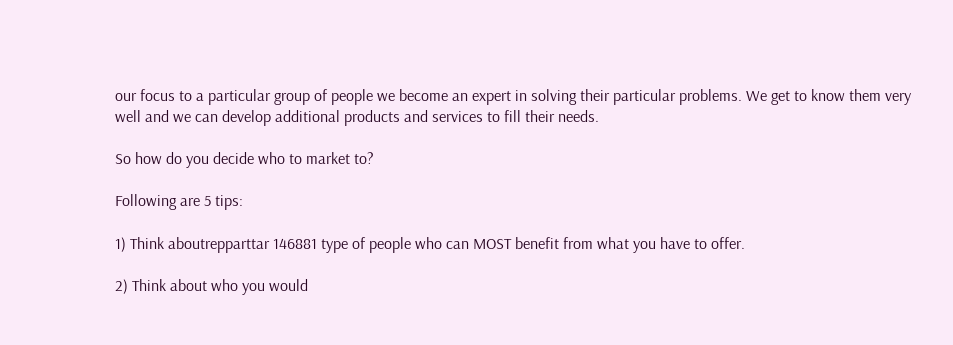our focus to a particular group of people we become an expert in solving their particular problems. We get to know them very well and we can develop additional products and services to fill their needs.

So how do you decide who to market to?

Following are 5 tips:

1) Think aboutrepparttar 146881 type of people who can MOST benefit from what you have to offer.

2) Think about who you would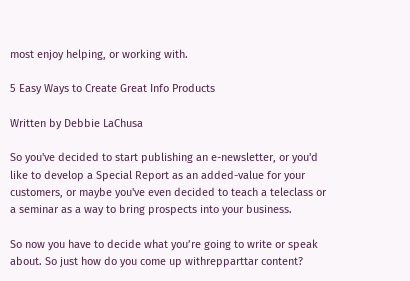most enjoy helping, or working with.

5 Easy Ways to Create Great Info Products

Written by Debbie LaChusa

So you've decided to start publishing an e-newsletter, or you'd like to develop a Special Report as an added-value for your customers, or maybe you've even decided to teach a teleclass or a seminar as a way to bring prospects into your business.

So now you have to decide what you’re going to write or speak about. So just how do you come up withrepparttar content?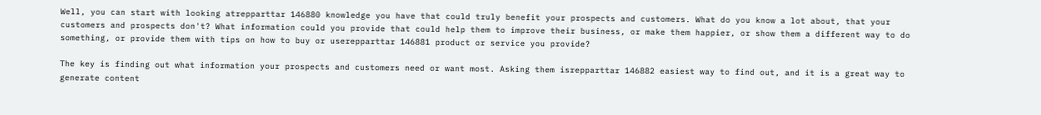Well, you can start with looking atrepparttar 146880 knowledge you have that could truly benefit your prospects and customers. What do you know a lot about, that your customers and prospects don't? What information could you provide that could help them to improve their business, or make them happier, or show them a different way to do something, or provide them with tips on how to buy or userepparttar 146881 product or service you provide?

The key is finding out what information your prospects and customers need or want most. Asking them isrepparttar 146882 easiest way to find out, and it is a great way to generate content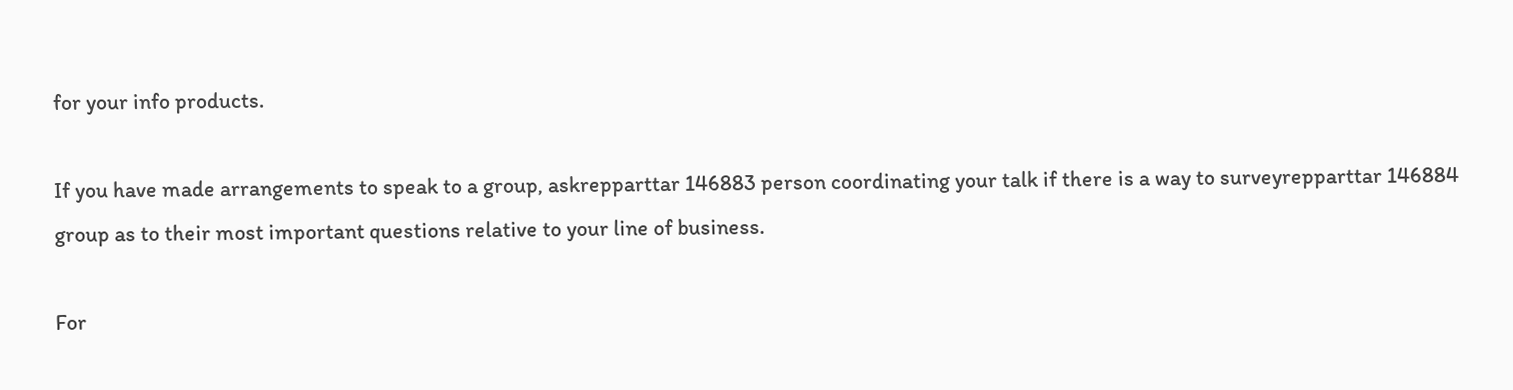for your info products.

If you have made arrangements to speak to a group, askrepparttar 146883 person coordinating your talk if there is a way to surveyrepparttar 146884 group as to their most important questions relative to your line of business.

For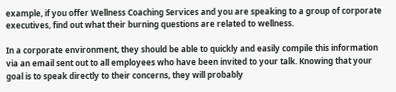example, if you offer Wellness Coaching Services and you are speaking to a group of corporate executives, find out what their burning questions are related to wellness.

In a corporate environment, they should be able to quickly and easily compile this information via an email sent out to all employees who have been invited to your talk. Knowing that your goal is to speak directly to their concerns, they will probably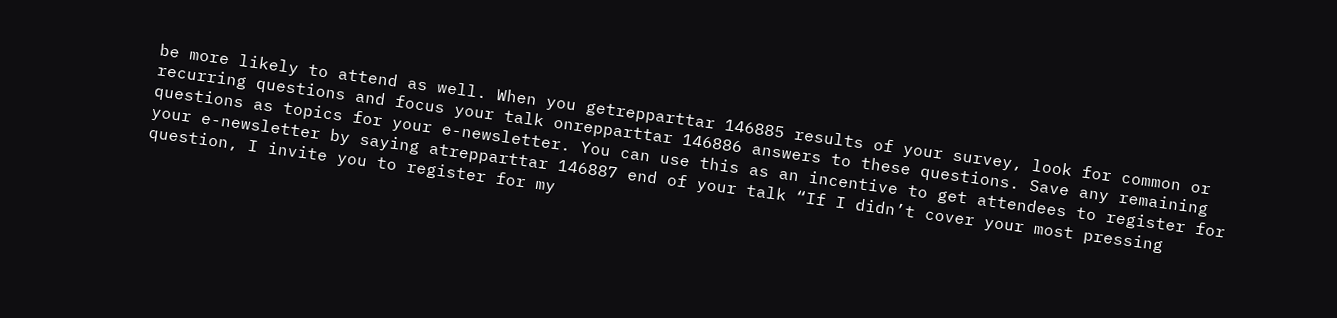be more likely to attend as well. When you getrepparttar 146885 results of your survey, look for common or recurring questions and focus your talk onrepparttar 146886 answers to these questions. Save any remaining questions as topics for your e-newsletter. You can use this as an incentive to get attendees to register for your e-newsletter by saying atrepparttar 146887 end of your talk “If I didn’t cover your most pressing question, I invite you to register for my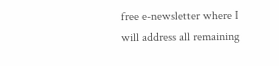free e-newsletter where I will address all remaining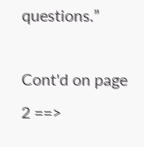questions.”

Cont'd on page 2 ==>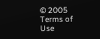© 2005
Terms of Use